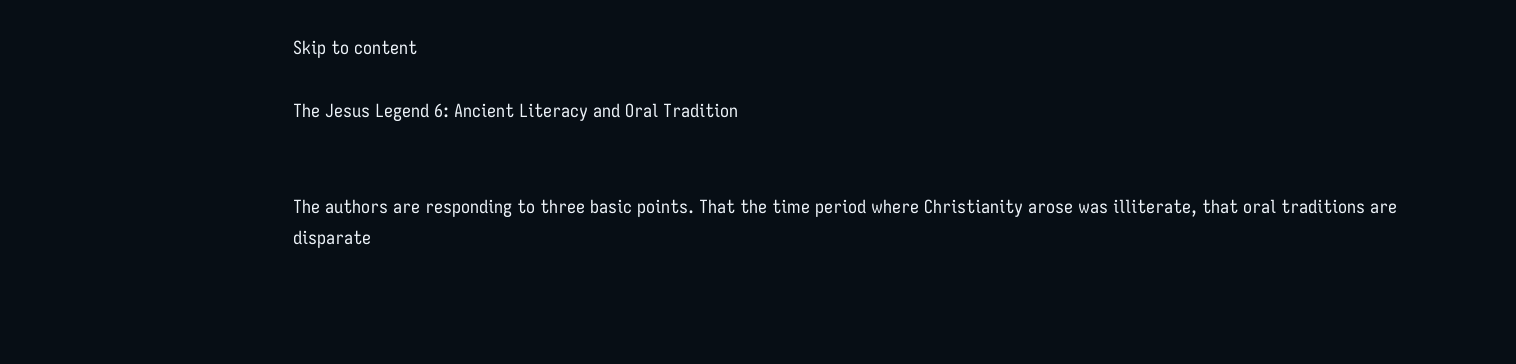Skip to content

The Jesus Legend 6: Ancient Literacy and Oral Tradition


The authors are responding to three basic points. That the time period where Christianity arose was illiterate, that oral traditions are disparate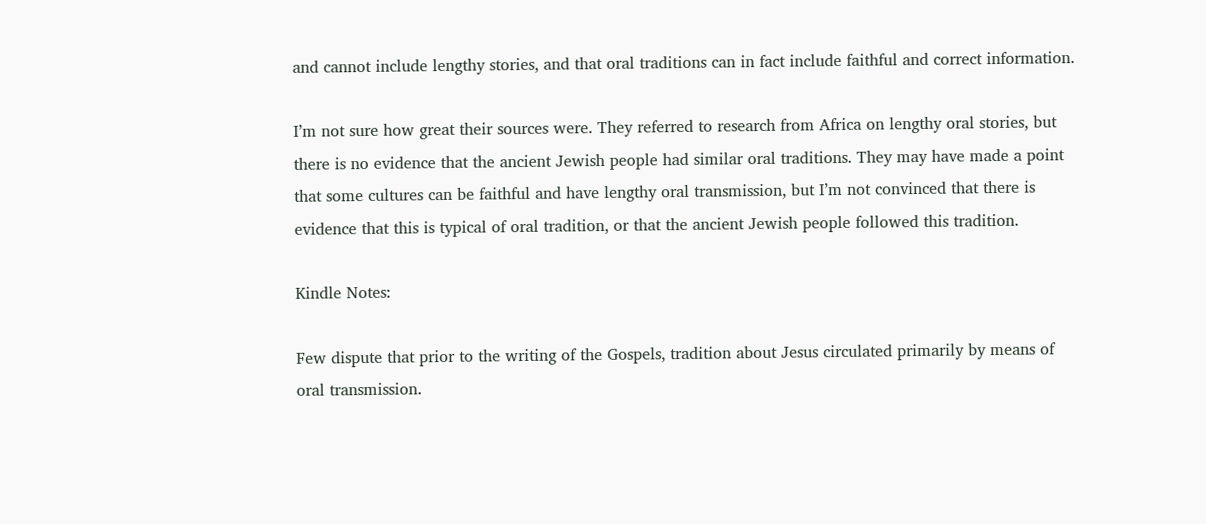and cannot include lengthy stories, and that oral traditions can in fact include faithful and correct information.

I’m not sure how great their sources were. They referred to research from Africa on lengthy oral stories, but there is no evidence that the ancient Jewish people had similar oral traditions. They may have made a point that some cultures can be faithful and have lengthy oral transmission, but I’m not convinced that there is evidence that this is typical of oral tradition, or that the ancient Jewish people followed this tradition.

Kindle Notes:

Few dispute that prior to the writing of the Gospels, tradition about Jesus circulated primarily by means of oral transmission.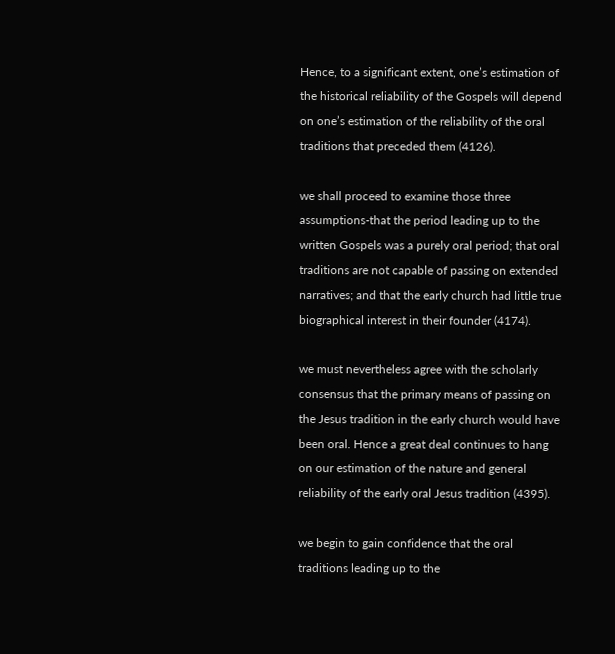Hence, to a significant extent, one’s estimation of the historical reliability of the Gospels will depend on one’s estimation of the reliability of the oral traditions that preceded them (4126).

we shall proceed to examine those three assumptions-that the period leading up to the written Gospels was a purely oral period; that oral traditions are not capable of passing on extended narratives; and that the early church had little true biographical interest in their founder (4174).

we must nevertheless agree with the scholarly consensus that the primary means of passing on the Jesus tradition in the early church would have been oral. Hence a great deal continues to hang on our estimation of the nature and general reliability of the early oral Jesus tradition (4395).

we begin to gain confidence that the oral traditions leading up to the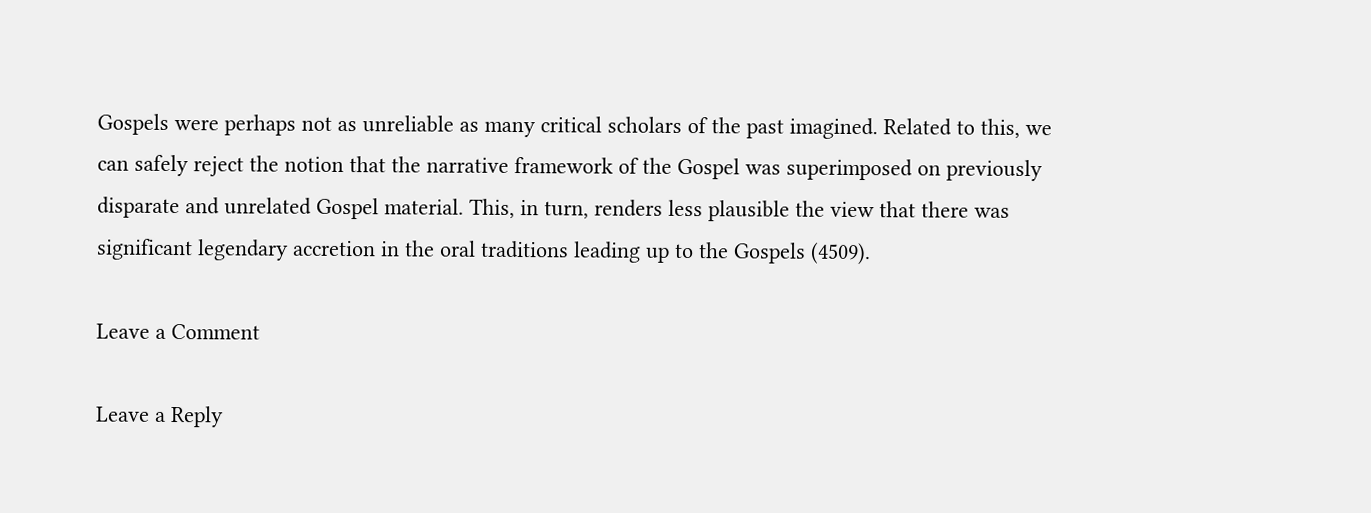Gospels were perhaps not as unreliable as many critical scholars of the past imagined. Related to this, we can safely reject the notion that the narrative framework of the Gospel was superimposed on previously disparate and unrelated Gospel material. This, in turn, renders less plausible the view that there was significant legendary accretion in the oral traditions leading up to the Gospels (4509).

Leave a Comment

Leave a Reply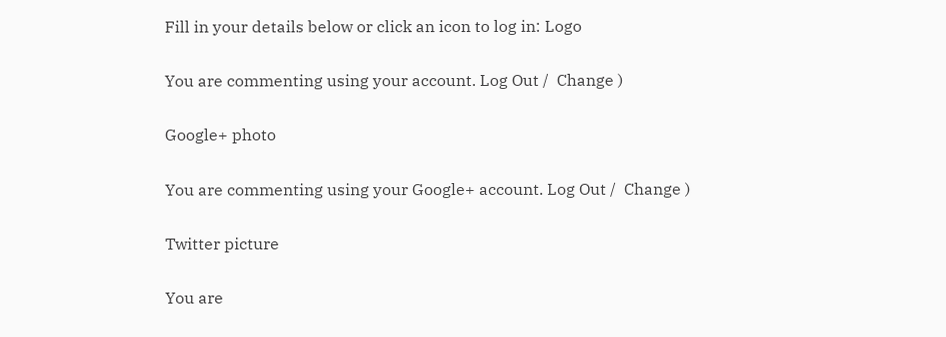Fill in your details below or click an icon to log in: Logo

You are commenting using your account. Log Out /  Change )

Google+ photo

You are commenting using your Google+ account. Log Out /  Change )

Twitter picture

You are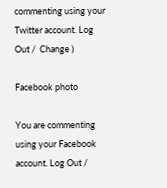commenting using your Twitter account. Log Out /  Change )

Facebook photo

You are commenting using your Facebook account. Log Out /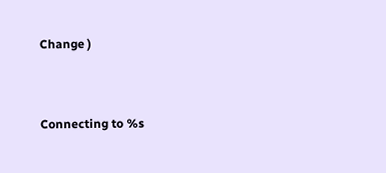Change )


Connecting to %s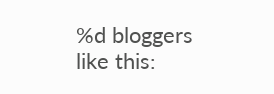%d bloggers like this: